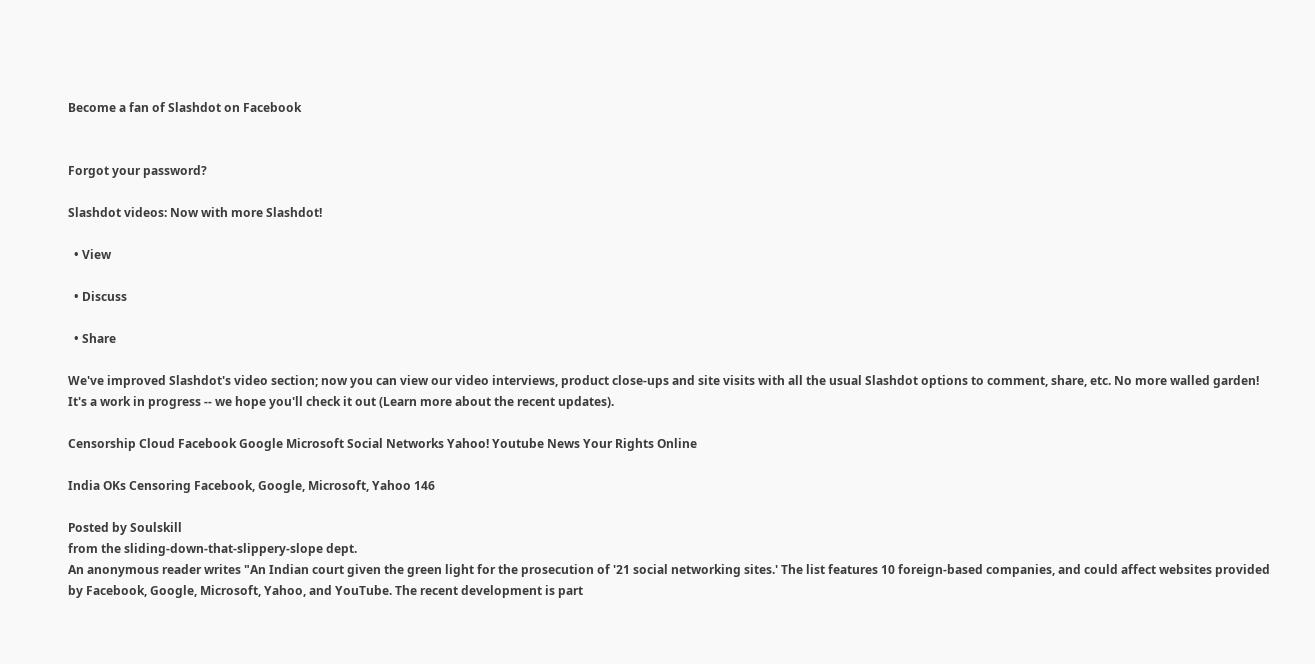Become a fan of Slashdot on Facebook


Forgot your password?

Slashdot videos: Now with more Slashdot!

  • View

  • Discuss

  • Share

We've improved Slashdot's video section; now you can view our video interviews, product close-ups and site visits with all the usual Slashdot options to comment, share, etc. No more walled garden! It's a work in progress -- we hope you'll check it out (Learn more about the recent updates).

Censorship Cloud Facebook Google Microsoft Social Networks Yahoo! Youtube News Your Rights Online

India OKs Censoring Facebook, Google, Microsoft, Yahoo 146

Posted by Soulskill
from the sliding-down-that-slippery-slope dept.
An anonymous reader writes "An Indian court given the green light for the prosecution of '21 social networking sites.' The list features 10 foreign-based companies, and could affect websites provided by Facebook, Google, Microsoft, Yahoo, and YouTube. The recent development is part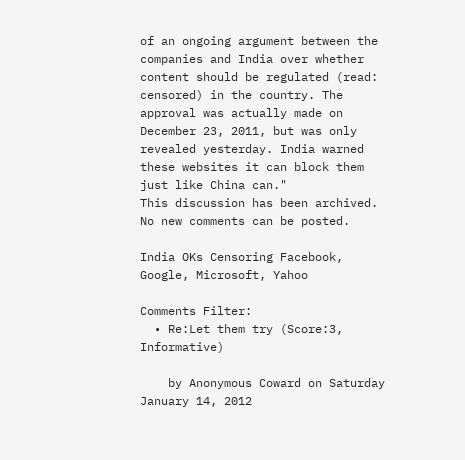of an ongoing argument between the companies and India over whether content should be regulated (read: censored) in the country. The approval was actually made on December 23, 2011, but was only revealed yesterday. India warned these websites it can block them just like China can."
This discussion has been archived. No new comments can be posted.

India OKs Censoring Facebook, Google, Microsoft, Yahoo

Comments Filter:
  • Re:Let them try (Score:3, Informative)

    by Anonymous Coward on Saturday January 14, 2012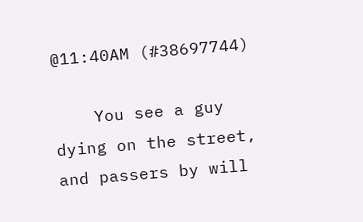@11:40AM (#38697744)

    You see a guy dying on the street, and passers by will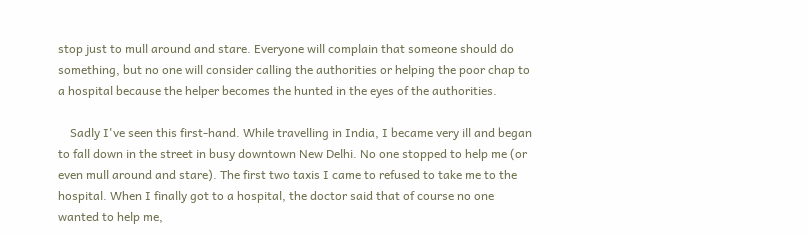stop just to mull around and stare. Everyone will complain that someone should do something, but no one will consider calling the authorities or helping the poor chap to a hospital because the helper becomes the hunted in the eyes of the authorities.

    Sadly I've seen this first-hand. While travelling in India, I became very ill and began to fall down in the street in busy downtown New Delhi. No one stopped to help me (or even mull around and stare). The first two taxis I came to refused to take me to the hospital. When I finally got to a hospital, the doctor said that of course no one wanted to help me,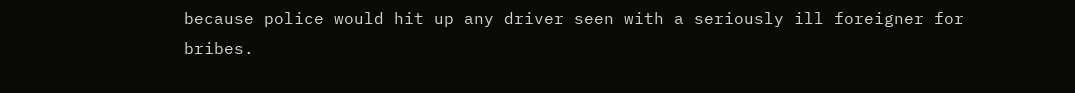because police would hit up any driver seen with a seriously ill foreigner for bribes.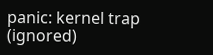panic: kernel trap (ignored)